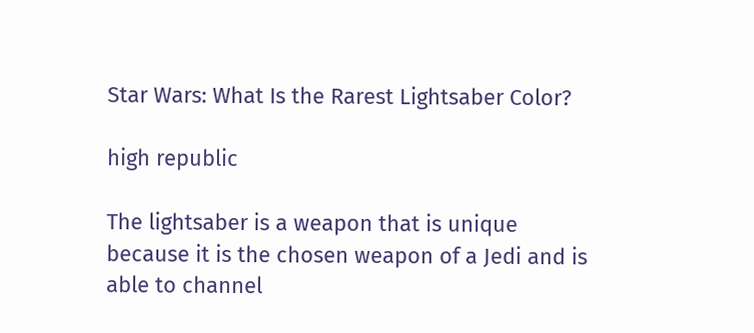Star Wars: What Is the Rarest Lightsaber Color?

high republic

The lightsaber is a weapon that is unique because it is the chosen weapon of a Jedi and is able to channel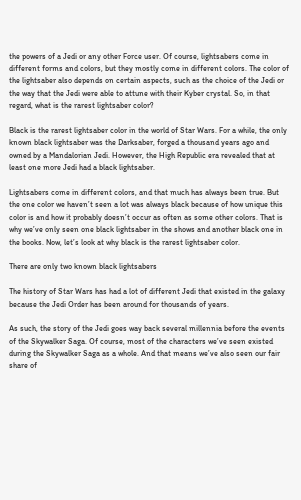the powers of a Jedi or any other Force user. Of course, lightsabers come in different forms and colors, but they mostly come in different colors. The color of the lightsaber also depends on certain aspects, such as the choice of the Jedi or the way that the Jedi were able to attune with their Kyber crystal. So, in that regard, what is the rarest lightsaber color?

Black is the rarest lightsaber color in the world of Star Wars. For a while, the only known black lightsaber was the Darksaber, forged a thousand years ago and owned by a Mandalorian Jedi. However, the High Republic era revealed that at least one more Jedi had a black lightsaber.

Lightsabers come in different colors, and that much has always been true. But the one color we haven’t seen a lot was always black because of how unique this color is and how it probably doesn’t occur as often as some other colors. That is why we’ve only seen one black lightsaber in the shows and another black one in the books. Now, let’s look at why black is the rarest lightsaber color.

There are only two known black lightsabers

The history of Star Wars has had a lot of different Jedi that existed in the galaxy because the Jedi Order has been around for thousands of years.

As such, the story of the Jedi goes way back several millennia before the events of the Skywalker Saga. Of course, most of the characters we’ve seen existed during the Skywalker Saga as a whole. And that means we’ve also seen our fair share of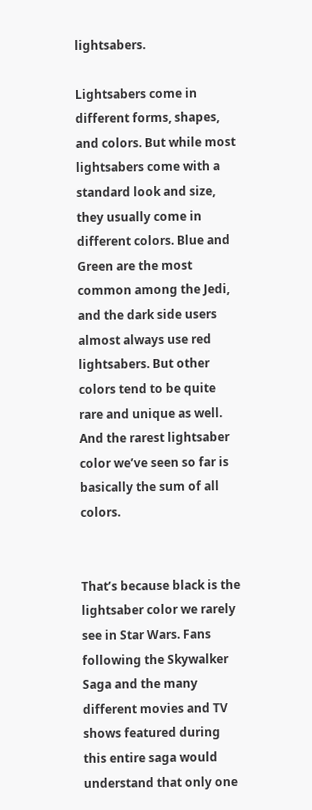lightsabers.

Lightsabers come in different forms, shapes, and colors. But while most lightsabers come with a standard look and size, they usually come in different colors. Blue and Green are the most common among the Jedi, and the dark side users almost always use red lightsabers. But other colors tend to be quite rare and unique as well. And the rarest lightsaber color we’ve seen so far is basically the sum of all colors.


That’s because black is the lightsaber color we rarely see in Star Wars. Fans following the Skywalker Saga and the many different movies and TV shows featured during this entire saga would understand that only one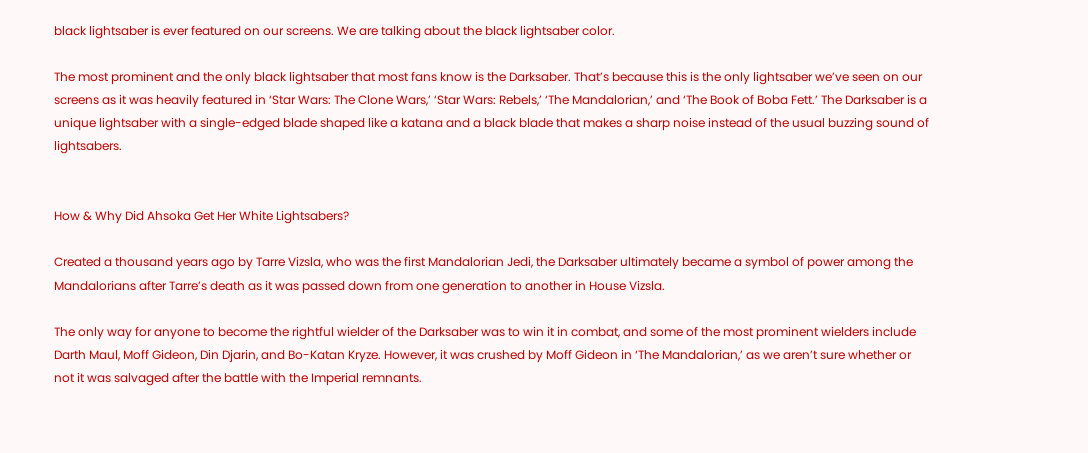black lightsaber is ever featured on our screens. We are talking about the black lightsaber color.

The most prominent and the only black lightsaber that most fans know is the Darksaber. That’s because this is the only lightsaber we’ve seen on our screens as it was heavily featured in ‘Star Wars: The Clone Wars,’ ‘Star Wars: Rebels,’ ‘The Mandalorian,’ and ‘The Book of Boba Fett.’ The Darksaber is a unique lightsaber with a single-edged blade shaped like a katana and a black blade that makes a sharp noise instead of the usual buzzing sound of lightsabers.


How & Why Did Ahsoka Get Her White Lightsabers?

Created a thousand years ago by Tarre Vizsla, who was the first Mandalorian Jedi, the Darksaber ultimately became a symbol of power among the Mandalorians after Tarre’s death as it was passed down from one generation to another in House Vizsla.

The only way for anyone to become the rightful wielder of the Darksaber was to win it in combat, and some of the most prominent wielders include Darth Maul, Moff Gideon, Din Djarin, and Bo-Katan Kryze. However, it was crushed by Moff Gideon in ‘The Mandalorian,’ as we aren’t sure whether or not it was salvaged after the battle with the Imperial remnants.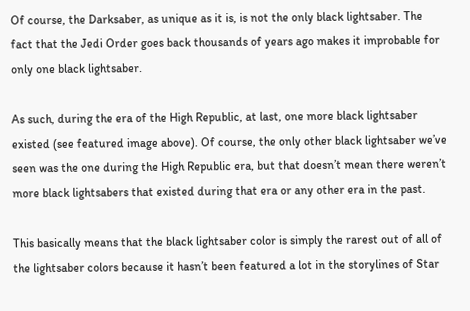Of course, the Darksaber, as unique as it is, is not the only black lightsaber. The fact that the Jedi Order goes back thousands of years ago makes it improbable for only one black lightsaber.

As such, during the era of the High Republic, at last, one more black lightsaber existed (see featured image above). Of course, the only other black lightsaber we’ve seen was the one during the High Republic era, but that doesn’t mean there weren’t more black lightsabers that existed during that era or any other era in the past.

This basically means that the black lightsaber color is simply the rarest out of all of the lightsaber colors because it hasn’t been featured a lot in the storylines of Star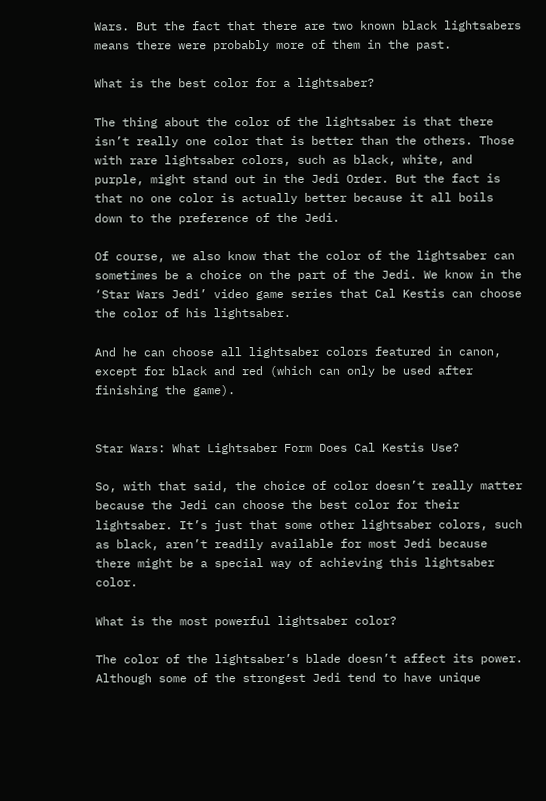Wars. But the fact that there are two known black lightsabers means there were probably more of them in the past.

What is the best color for a lightsaber?

The thing about the color of the lightsaber is that there isn’t really one color that is better than the others. Those with rare lightsaber colors, such as black, white, and purple, might stand out in the Jedi Order. But the fact is that no one color is actually better because it all boils down to the preference of the Jedi.

Of course, we also know that the color of the lightsaber can sometimes be a choice on the part of the Jedi. We know in the ‘Star Wars Jedi’ video game series that Cal Kestis can choose the color of his lightsaber.

And he can choose all lightsaber colors featured in canon, except for black and red (which can only be used after finishing the game).


Star Wars: What Lightsaber Form Does Cal Kestis Use?

So, with that said, the choice of color doesn’t really matter because the Jedi can choose the best color for their lightsaber. It’s just that some other lightsaber colors, such as black, aren’t readily available for most Jedi because there might be a special way of achieving this lightsaber color.

What is the most powerful lightsaber color?

The color of the lightsaber’s blade doesn’t affect its power. Although some of the strongest Jedi tend to have unique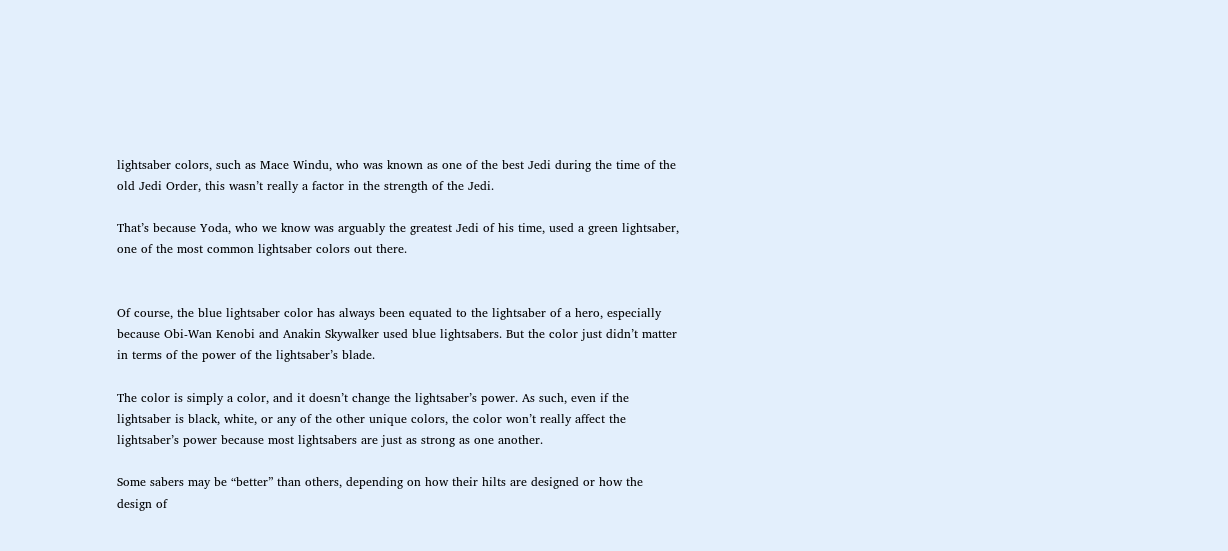lightsaber colors, such as Mace Windu, who was known as one of the best Jedi during the time of the old Jedi Order, this wasn’t really a factor in the strength of the Jedi.

That’s because Yoda, who we know was arguably the greatest Jedi of his time, used a green lightsaber, one of the most common lightsaber colors out there.


Of course, the blue lightsaber color has always been equated to the lightsaber of a hero, especially because Obi-Wan Kenobi and Anakin Skywalker used blue lightsabers. But the color just didn’t matter in terms of the power of the lightsaber’s blade.

The color is simply a color, and it doesn’t change the lightsaber’s power. As such, even if the lightsaber is black, white, or any of the other unique colors, the color won’t really affect the lightsaber’s power because most lightsabers are just as strong as one another.

Some sabers may be “better” than others, depending on how their hilts are designed or how the design of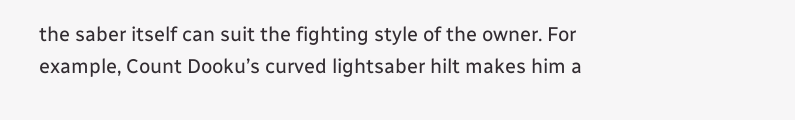the saber itself can suit the fighting style of the owner. For example, Count Dooku’s curved lightsaber hilt makes him a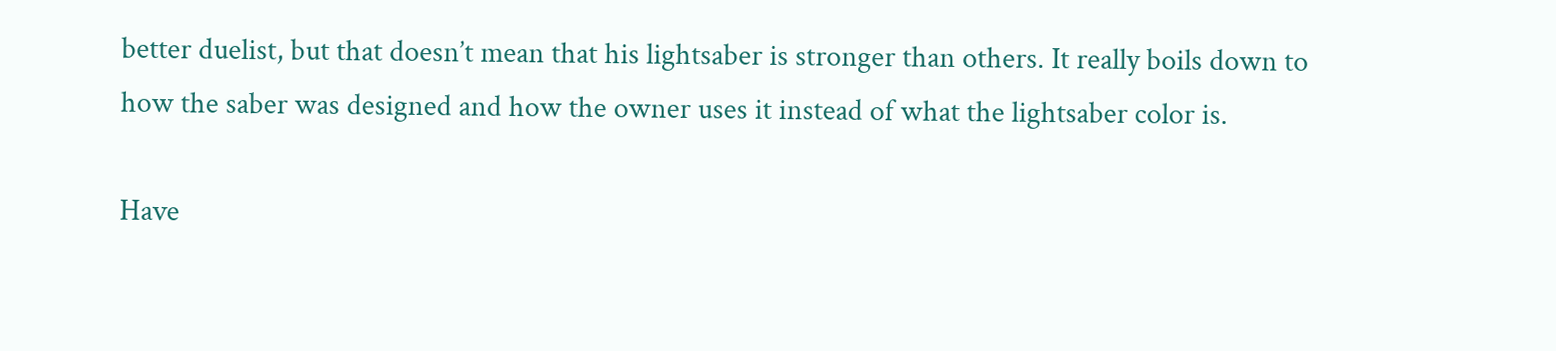better duelist, but that doesn’t mean that his lightsaber is stronger than others. It really boils down to how the saber was designed and how the owner uses it instead of what the lightsaber color is.

Have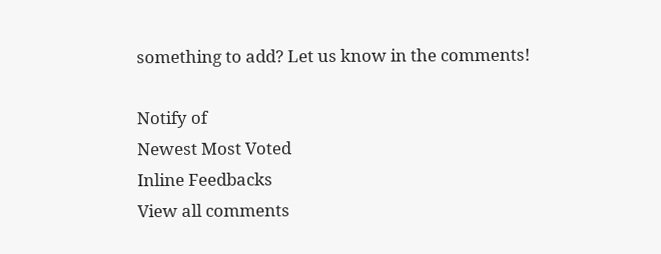something to add? Let us know in the comments!

Notify of
Newest Most Voted
Inline Feedbacks
View all comments